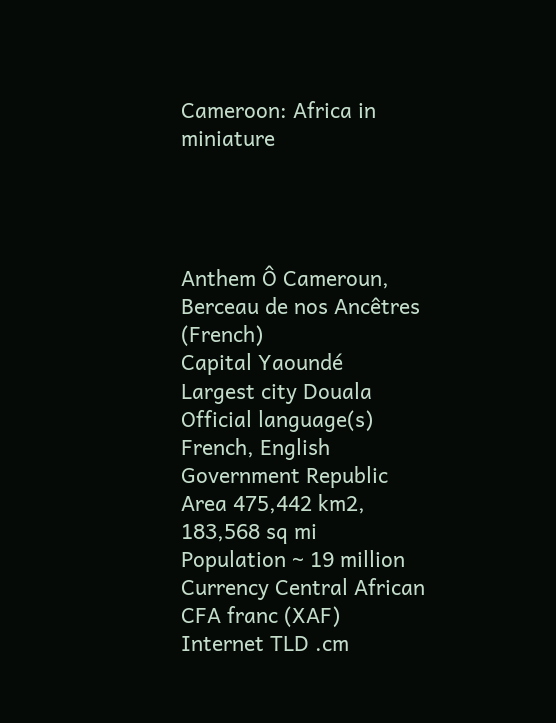Cameroon: Africa in miniature




Anthem Ô Cameroun, Berceau de nos Ancêtres (French)
Capital Yaoundé
Largest city Douala
Official language(s) French, English
Government Republic
Area 475,442 km2, 183,568 sq mi
Population ~ 19 million
Currency Central African CFA franc (XAF)
Internet TLD .cm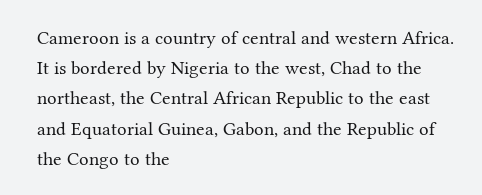Cameroon is a country of central and western Africa. It is bordered by Nigeria to the west, Chad to the northeast, the Central African Republic to the east and Equatorial Guinea, Gabon, and the Republic of the Congo to the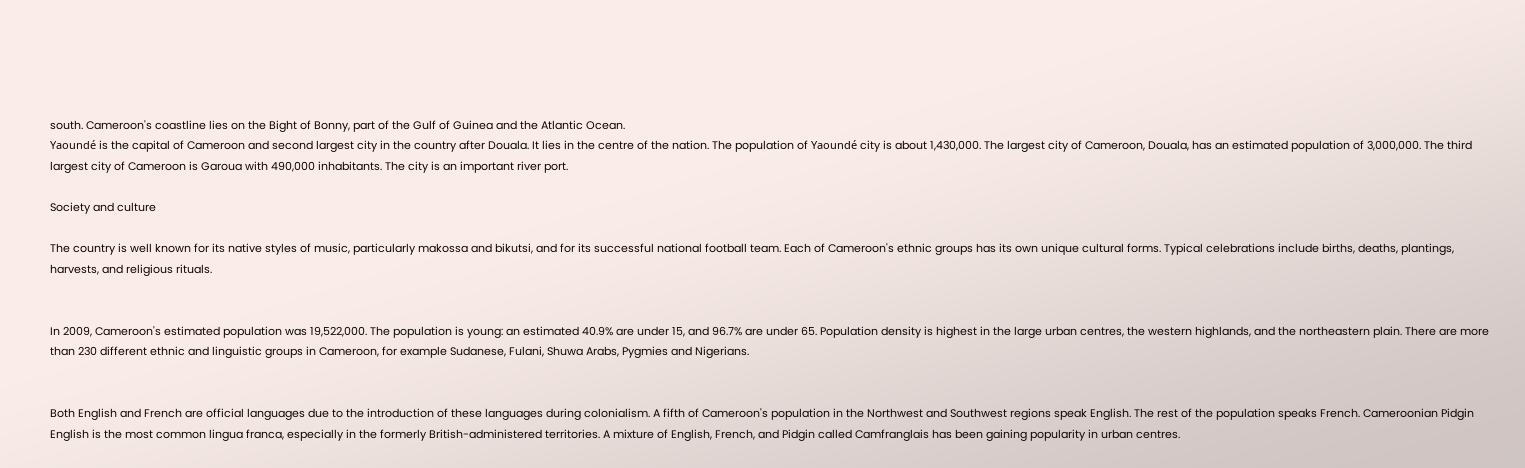south. Cameroon's coastline lies on the Bight of Bonny, part of the Gulf of Guinea and the Atlantic Ocean.
Yaoundé is the capital of Cameroon and second largest city in the country after Douala. It lies in the centre of the nation. The population of Yaoundé city is about 1,430,000. The largest city of Cameroon, Douala, has an estimated population of 3,000,000. The third largest city of Cameroon is Garoua with 490,000 inhabitants. The city is an important river port.

Society and culture

The country is well known for its native styles of music, particularly makossa and bikutsi, and for its successful national football team. Each of Cameroon's ethnic groups has its own unique cultural forms. Typical celebrations include births, deaths, plantings, harvests, and religious rituals.


In 2009, Cameroon's estimated population was 19,522,000. The population is young: an estimated 40.9% are under 15, and 96.7% are under 65. Population density is highest in the large urban centres, the western highlands, and the northeastern plain. There are more than 230 different ethnic and linguistic groups in Cameroon, for example Sudanese, Fulani, Shuwa Arabs, Pygmies and Nigerians.


Both English and French are official languages due to the introduction of these languages during colonialism. A fifth of Cameroon's population in the Northwest and Southwest regions speak English. The rest of the population speaks French. Cameroonian Pidgin English is the most common lingua franca, especially in the formerly British-administered territories. A mixture of English, French, and Pidgin called Camfranglais has been gaining popularity in urban centres.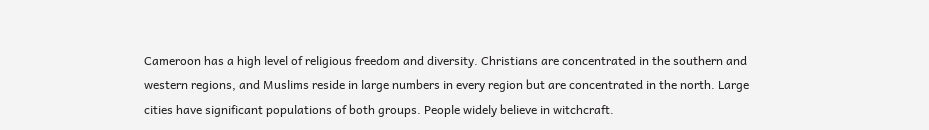Cameroon has a high level of religious freedom and diversity. Christians are concentrated in the southern and western regions, and Muslims reside in large numbers in every region but are concentrated in the north. Large cities have significant populations of both groups. People widely believe in witchcraft.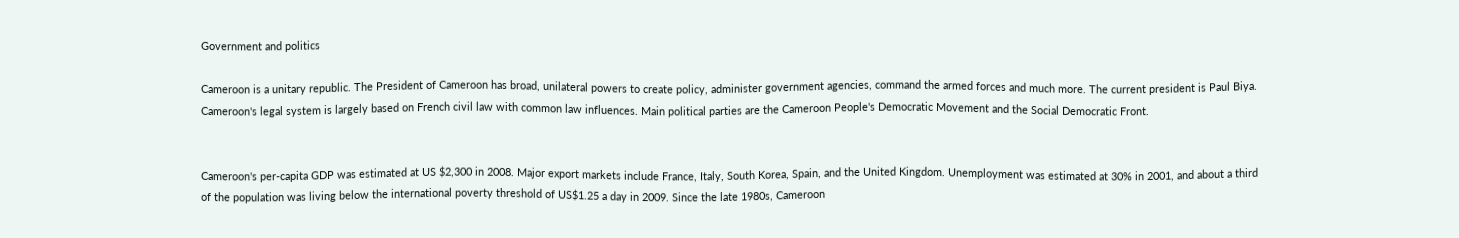Government and politics

Cameroon is a unitary republic. The President of Cameroon has broad, unilateral powers to create policy, administer government agencies, command the armed forces and much more. The current president is Paul Biya. Cameroon's legal system is largely based on French civil law with common law influences. Main political parties are the Cameroon People's Democratic Movement and the Social Democratic Front.


Cameroon's per-capita GDP was estimated at US $2,300 in 2008. Major export markets include France, Italy, South Korea, Spain, and the United Kingdom. Unemployment was estimated at 30% in 2001, and about a third of the population was living below the international poverty threshold of US$1.25 a day in 2009. Since the late 1980s, Cameroon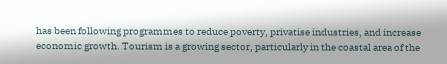has been following programmes to reduce poverty, privatise industries, and increase economic growth. Tourism is a growing sector, particularly in the coastal area of the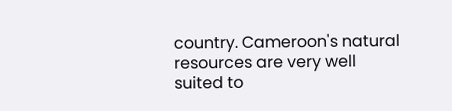country. Cameroon's natural resources are very well suited to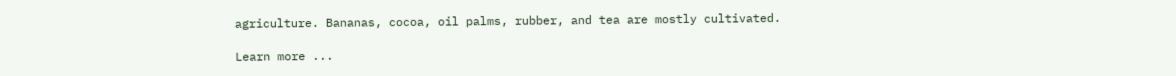agriculture. Bananas, cocoa, oil palms, rubber, and tea are mostly cultivated.

Learn more ...